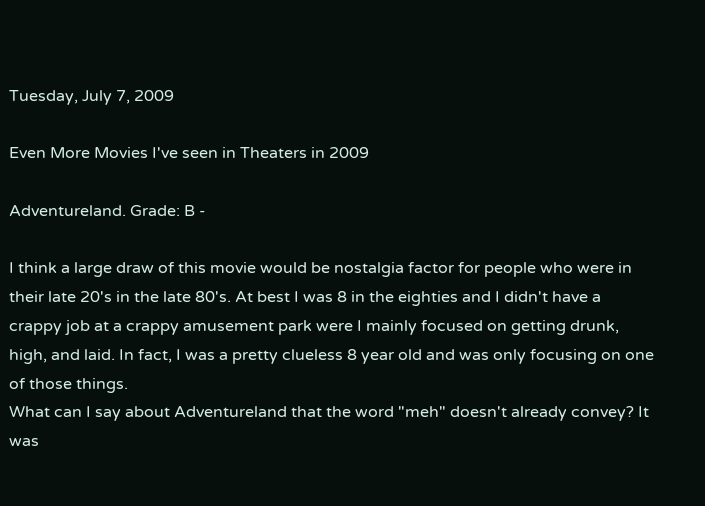Tuesday, July 7, 2009

Even More Movies I've seen in Theaters in 2009

Adventureland. Grade: B -

I think a large draw of this movie would be nostalgia factor for people who were in their late 20's in the late 80's. At best I was 8 in the eighties and I didn't have a crappy job at a crappy amusement park were I mainly focused on getting drunk, high, and laid. In fact, I was a pretty clueless 8 year old and was only focusing on one of those things.
What can I say about Adventureland that the word "meh" doesn't already convey? It was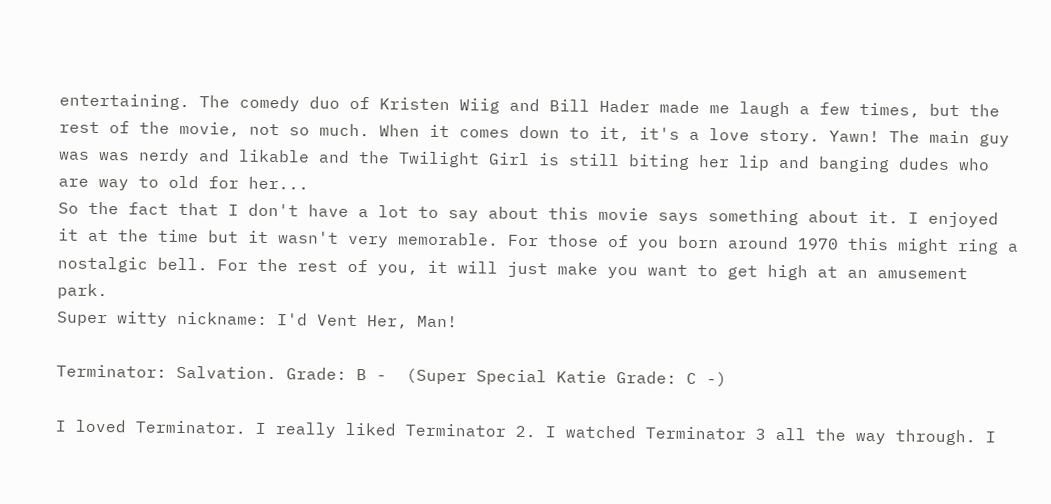entertaining. The comedy duo of Kristen Wiig and Bill Hader made me laugh a few times, but the rest of the movie, not so much. When it comes down to it, it's a love story. Yawn! The main guy was was nerdy and likable and the Twilight Girl is still biting her lip and banging dudes who are way to old for her...
So the fact that I don't have a lot to say about this movie says something about it. I enjoyed it at the time but it wasn't very memorable. For those of you born around 1970 this might ring a nostalgic bell. For the rest of you, it will just make you want to get high at an amusement park.
Super witty nickname: I'd Vent Her, Man!

Terminator: Salvation. Grade: B -  (Super Special Katie Grade: C -)

I loved Terminator. I really liked Terminator 2. I watched Terminator 3 all the way through. I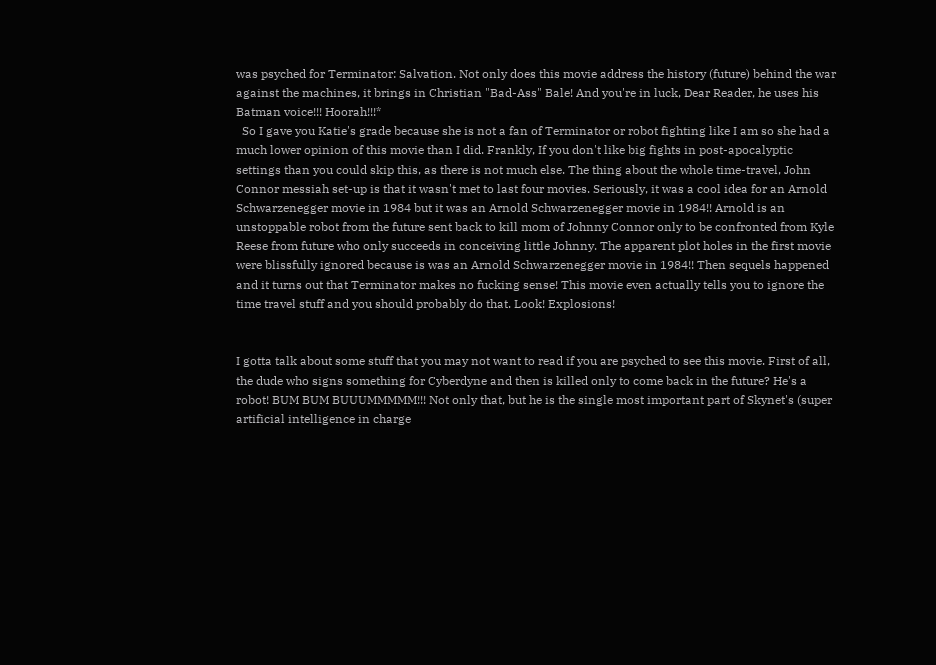was psyched for Terminator: Salvation. Not only does this movie address the history (future) behind the war against the machines, it brings in Christian "Bad-Ass" Bale! And you're in luck, Dear Reader, he uses his Batman voice!!! Hoorah!!!*
  So I gave you Katie's grade because she is not a fan of Terminator or robot fighting like I am so she had a much lower opinion of this movie than I did. Frankly, If you don't like big fights in post-apocalyptic settings than you could skip this, as there is not much else. The thing about the whole time-travel, John Connor messiah set-up is that it wasn't met to last four movies. Seriously, it was a cool idea for an Arnold Schwarzenegger movie in 1984 but it was an Arnold Schwarzenegger movie in 1984!! Arnold is an unstoppable robot from the future sent back to kill mom of Johnny Connor only to be confronted from Kyle Reese from future who only succeeds in conceiving little Johnny. The apparent plot holes in the first movie were blissfully ignored because is was an Arnold Schwarzenegger movie in 1984!! Then sequels happened and it turns out that Terminator makes no fucking sense! This movie even actually tells you to ignore the time travel stuff and you should probably do that. Look! Explosions!


I gotta talk about some stuff that you may not want to read if you are psyched to see this movie. First of all, the dude who signs something for Cyberdyne and then is killed only to come back in the future? He's a robot! BUM BUM BUUUMMMMM!!! Not only that, but he is the single most important part of Skynet's (super artificial intelligence in charge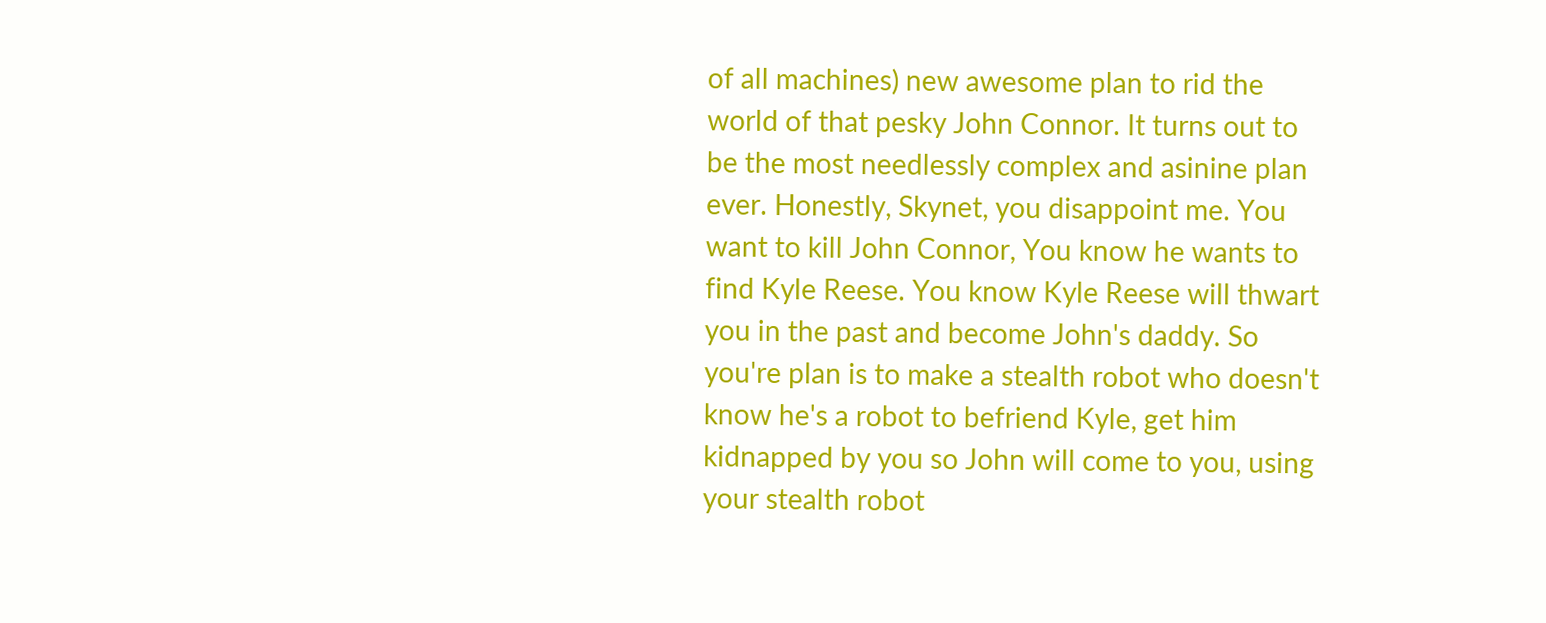of all machines) new awesome plan to rid the world of that pesky John Connor. It turns out to be the most needlessly complex and asinine plan ever. Honestly, Skynet, you disappoint me. You want to kill John Connor, You know he wants to find Kyle Reese. You know Kyle Reese will thwart you in the past and become John's daddy. So you're plan is to make a stealth robot who doesn't know he's a robot to befriend Kyle, get him kidnapped by you so John will come to you, using your stealth robot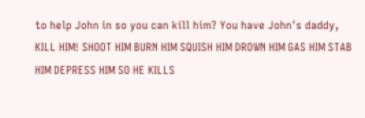to help John in so you can kill him? You have John's daddy, KILL HIM! SHOOT HIM BURN HIM SQUISH HIM DROWN HIM GAS HIM STAB HIM DEPRESS HIM SO HE KILLS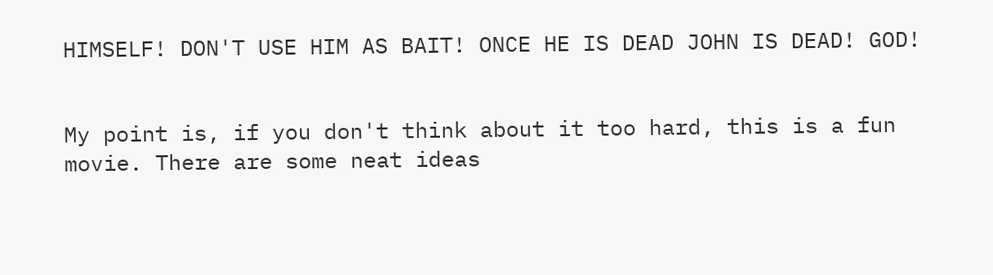HIMSELF! DON'T USE HIM AS BAIT! ONCE HE IS DEAD JOHN IS DEAD! GOD!


My point is, if you don't think about it too hard, this is a fun movie. There are some neat ideas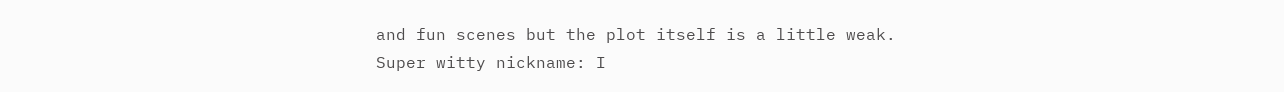and fun scenes but the plot itself is a little weak.
Super witty nickname: I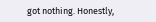got nothing. Honestly,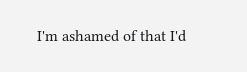I'm ashamed of that I'd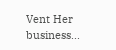Vent Her business...